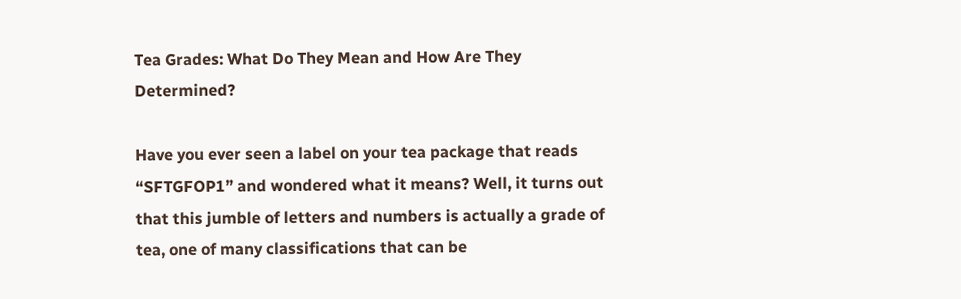Tea Grades: What Do They Mean and How Are They Determined?

Have you ever seen a label on your tea package that reads “SFTGFOP1” and wondered what it means? Well, it turns out that this jumble of letters and numbers is actually a grade of tea, one of many classifications that can be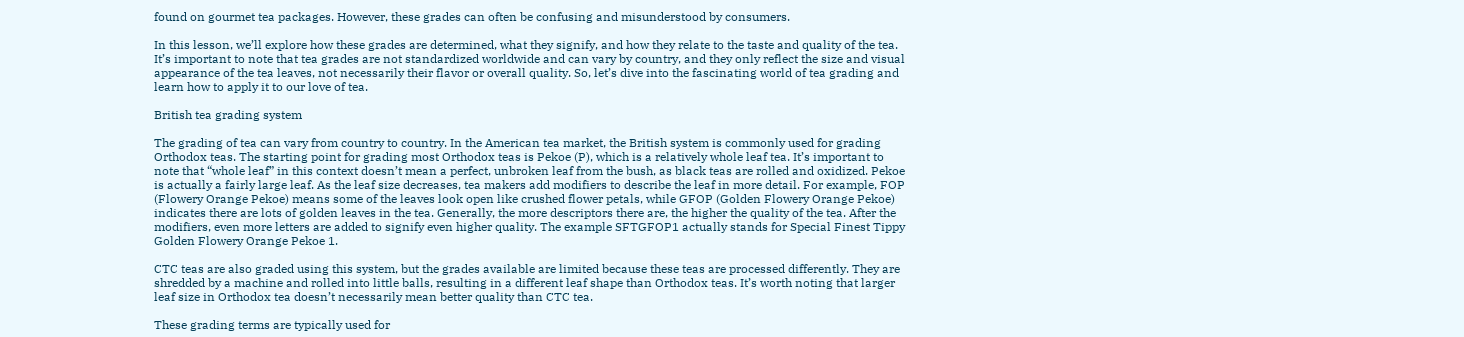found on gourmet tea packages. However, these grades can often be confusing and misunderstood by consumers.

In this lesson, we’ll explore how these grades are determined, what they signify, and how they relate to the taste and quality of the tea. It’s important to note that tea grades are not standardized worldwide and can vary by country, and they only reflect the size and visual appearance of the tea leaves, not necessarily their flavor or overall quality. So, let’s dive into the fascinating world of tea grading and learn how to apply it to our love of tea.

British tea grading system

The grading of tea can vary from country to country. In the American tea market, the British system is commonly used for grading Orthodox teas. The starting point for grading most Orthodox teas is Pekoe (P), which is a relatively whole leaf tea. It’s important to note that “whole leaf” in this context doesn’t mean a perfect, unbroken leaf from the bush, as black teas are rolled and oxidized. Pekoe is actually a fairly large leaf. As the leaf size decreases, tea makers add modifiers to describe the leaf in more detail. For example, FOP (Flowery Orange Pekoe) means some of the leaves look open like crushed flower petals, while GFOP (Golden Flowery Orange Pekoe) indicates there are lots of golden leaves in the tea. Generally, the more descriptors there are, the higher the quality of the tea. After the modifiers, even more letters are added to signify even higher quality. The example SFTGFOP1 actually stands for Special Finest Tippy Golden Flowery Orange Pekoe 1.

CTC teas are also graded using this system, but the grades available are limited because these teas are processed differently. They are shredded by a machine and rolled into little balls, resulting in a different leaf shape than Orthodox teas. It’s worth noting that larger leaf size in Orthodox tea doesn’t necessarily mean better quality than CTC tea.

These grading terms are typically used for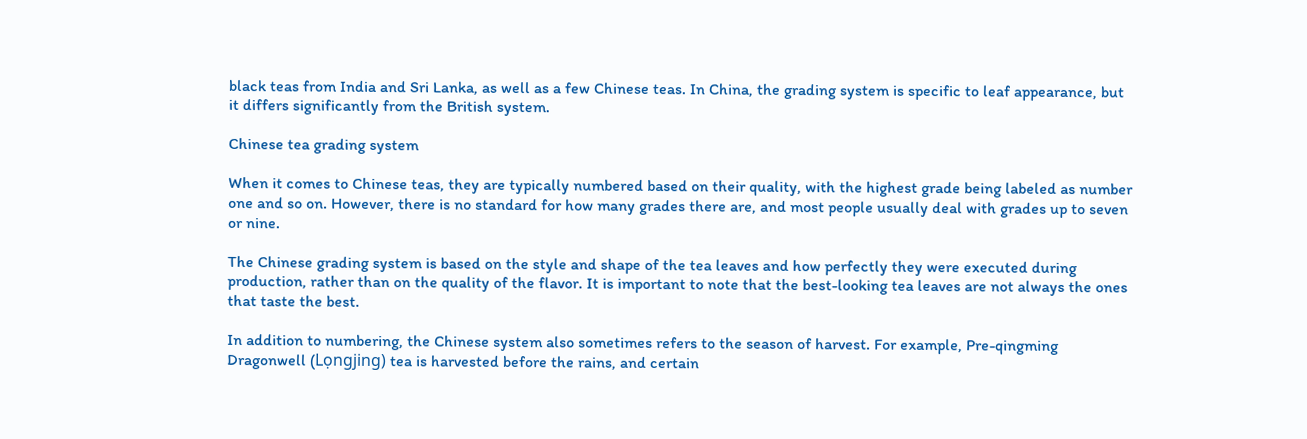black teas from India and Sri Lanka, as well as a few Chinese teas. In China, the grading system is specific to leaf appearance, but it differs significantly from the British system.

Chinese tea grading system

When it comes to Chinese teas, they are typically numbered based on their quality, with the highest grade being labeled as number one and so on. However, there is no standard for how many grades there are, and most people usually deal with grades up to seven or nine.

The Chinese grading system is based on the style and shape of the tea leaves and how perfectly they were executed during production, rather than on the quality of the flavor. It is important to note that the best-looking tea leaves are not always the ones that taste the best.

In addition to numbering, the Chinese system also sometimes refers to the season of harvest. For example, Pre-qingming Dragonwell (Lọngjing) tea is harvested before the rains, and certain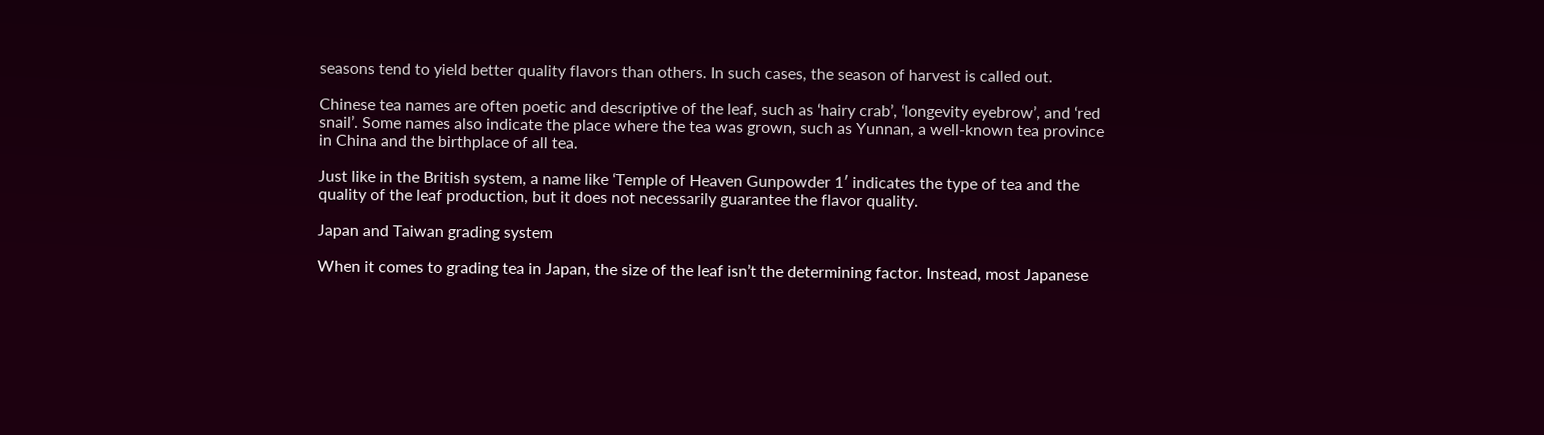seasons tend to yield better quality flavors than others. In such cases, the season of harvest is called out.

Chinese tea names are often poetic and descriptive of the leaf, such as ‘hairy crab’, ‘longevity eyebrow’, and ‘red snail’. Some names also indicate the place where the tea was grown, such as Yunnan, a well-known tea province in China and the birthplace of all tea.

Just like in the British system, a name like ‘Temple of Heaven Gunpowder 1′ indicates the type of tea and the quality of the leaf production, but it does not necessarily guarantee the flavor quality.

Japan and Taiwan grading system

When it comes to grading tea in Japan, the size of the leaf isn’t the determining factor. Instead, most Japanese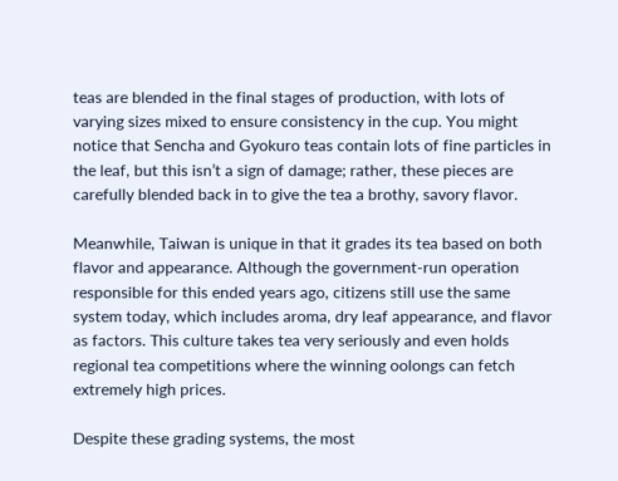teas are blended in the final stages of production, with lots of varying sizes mixed to ensure consistency in the cup. You might notice that Sencha and Gyokuro teas contain lots of fine particles in the leaf, but this isn’t a sign of damage; rather, these pieces are carefully blended back in to give the tea a brothy, savory flavor.

Meanwhile, Taiwan is unique in that it grades its tea based on both flavor and appearance. Although the government-run operation responsible for this ended years ago, citizens still use the same system today, which includes aroma, dry leaf appearance, and flavor as factors. This culture takes tea very seriously and even holds regional tea competitions where the winning oolongs can fetch extremely high prices.

Despite these grading systems, the most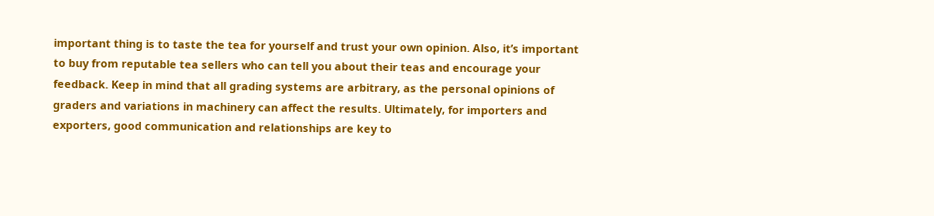important thing is to taste the tea for yourself and trust your own opinion. Also, it’s important to buy from reputable tea sellers who can tell you about their teas and encourage your feedback. Keep in mind that all grading systems are arbitrary, as the personal opinions of graders and variations in machinery can affect the results. Ultimately, for importers and exporters, good communication and relationships are key to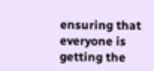ensuring that everyone is getting the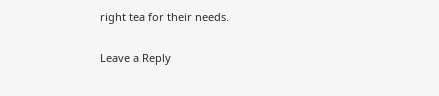right tea for their needs.

Leave a Reply